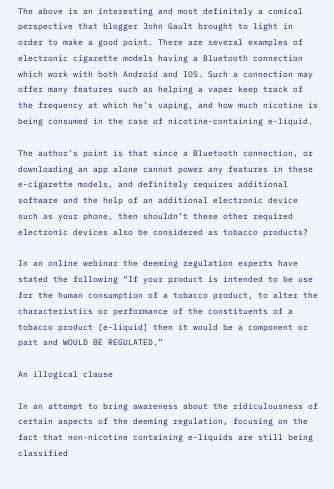The above is an interesting and most definitely a comical perspective that blogger John Gault brought to light in order to make a good point. There are several examples of electronic cigarette models having a Bluetooth connection which work with both Android and IOS. Such a connection may offer many features such as helping a vaper keep track of the frequency at which he’s vaping, and how much nicotine is being consumed in the case of nicotine-containing e-liquid.

The author’s point is that since a Bluetooth connection, or downloading an app alone cannot power any features in these e-cigarette models, and definitely requires additional software and the help of an additional electronic device such as your phone, then shouldn’t these other required electronic devices also be considered as tobacco products?

In an online webinar the deeming regulation experts have stated the following “If your product is intended to be use for the human consumption of a tobacco product, to alter the characteristics or performance of the constituents of a tobacco product [e-liquid] then it would be a component or part and WOULD BE REGULATED.”

An illogical clause

In an attempt to bring awareness about the ridiculousness of certain aspects of the deeming regulation, focusing on the fact that non-nicotine containing e-liquids are still being classified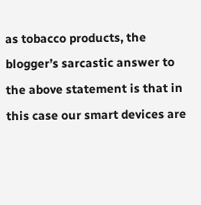as tobacco products, the blogger’s sarcastic answer to the above statement is that in this case our smart devices are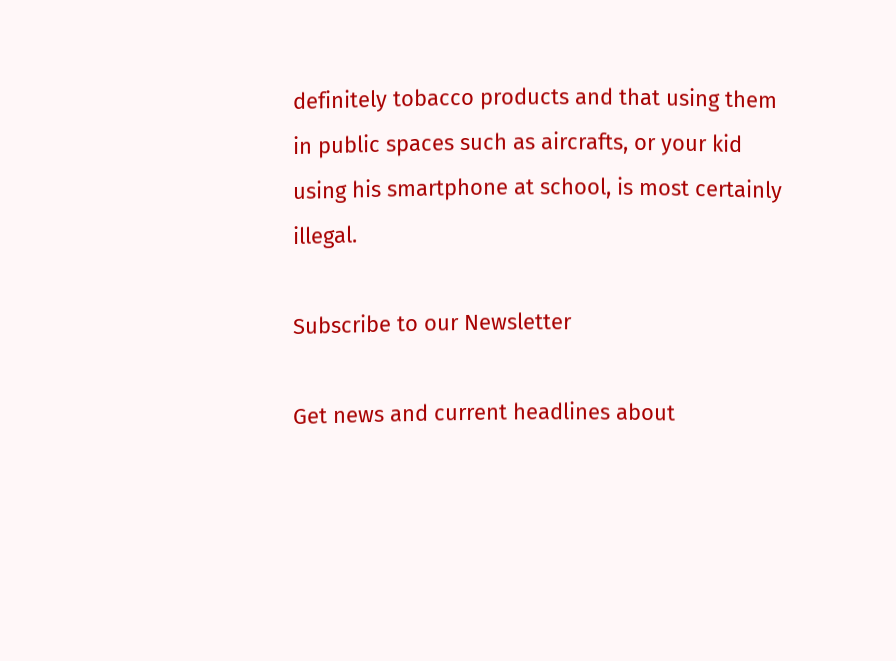definitely tobacco products and that using them in public spaces such as aircrafts, or your kid using his smartphone at school, is most certainly illegal.

Subscribe to our Newsletter

Get news and current headlines about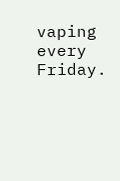vaping every Friday.